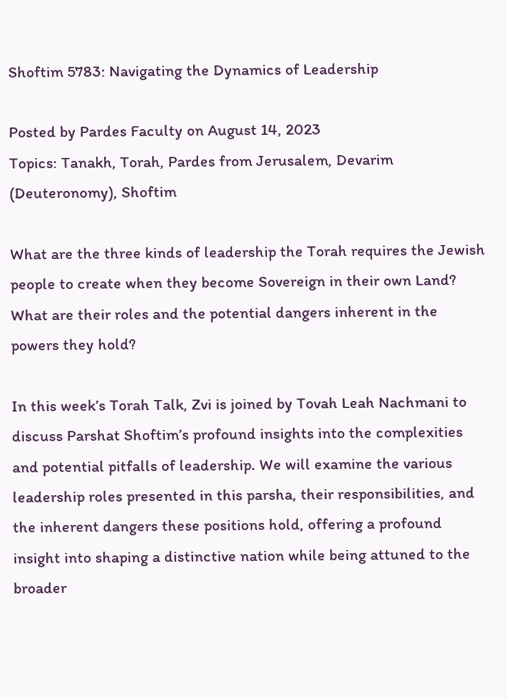Shoftim 5783: Navigating the Dynamics of Leadership

Posted by Pardes Faculty on August 14, 2023
Topics: Tanakh, Torah, Pardes from Jerusalem, Devarim (Deuteronomy), Shoftim

What are the three kinds of leadership the Torah requires the Jewish people to create when they become Sovereign in their own Land? What are their roles and the potential dangers inherent in the powers they hold?

In this week’s Torah Talk, Zvi is joined by Tovah Leah Nachmani to discuss Parshat Shoftim’s profound insights into the complexities and potential pitfalls of leadership. We will examine the various leadership roles presented in this parsha, their responsibilities, and the inherent dangers these positions hold, offering a profound insight into shaping a distinctive nation while being attuned to the broader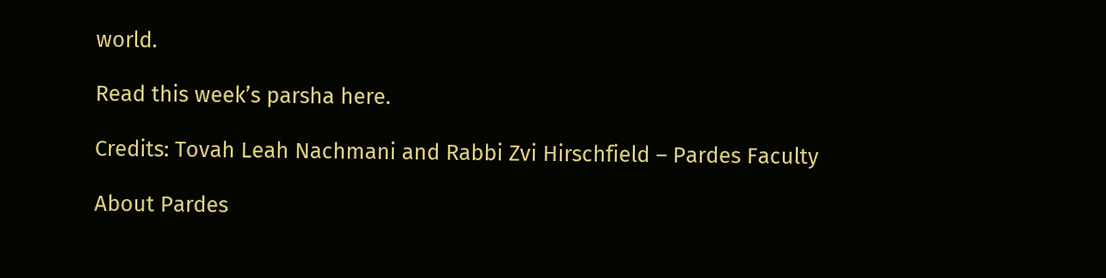world.

Read this week’s parsha here.

Credits: Tovah Leah Nachmani and Rabbi Zvi Hirschfield – Pardes Faculty

About Pardes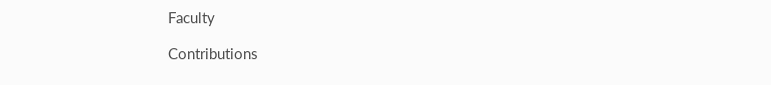Faculty

Contributions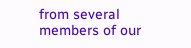from several members of our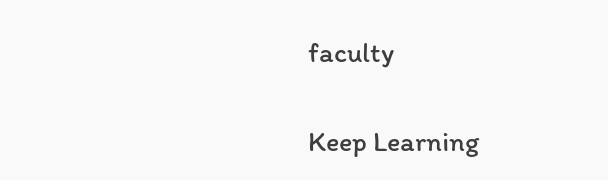faculty

Keep Learning